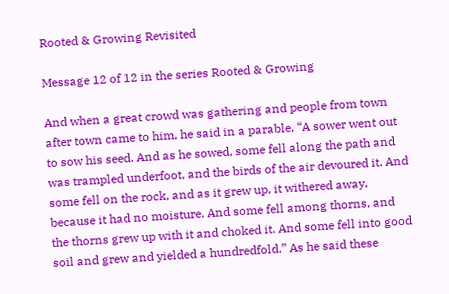Rooted & Growing Revisited

Message 12 of 12 in the series Rooted & Growing

And when a great crowd was gathering and people from town after town came to him, he said in a parable, “A sower went out to sow his seed. And as he sowed, some fell along the path and was trampled underfoot, and the birds of the air devoured it. And some fell on the rock, and as it grew up, it withered away, because it had no moisture. And some fell among thorns, and the thorns grew up with it and choked it. And some fell into good soil and grew and yielded a hundredfold.” As he said these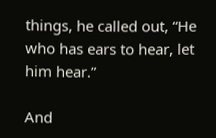things, he called out, “He who has ears to hear, let him hear.”

And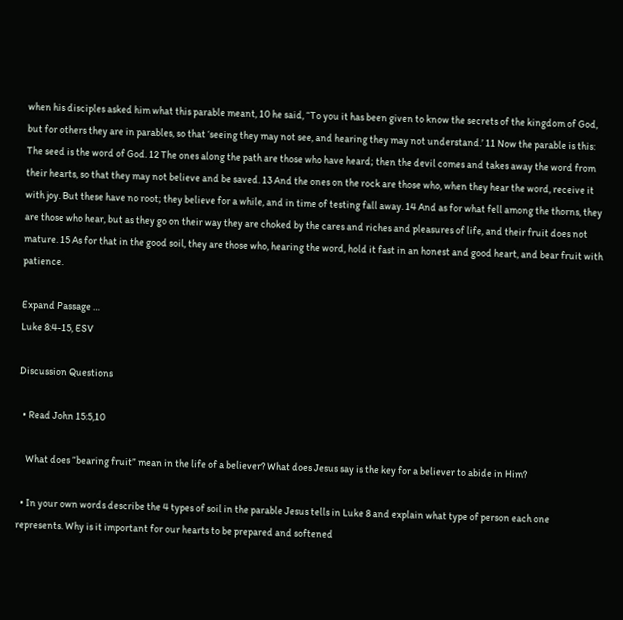when his disciples asked him what this parable meant, 10 he said, “To you it has been given to know the secrets of the kingdom of God, but for others they are in parables, so that ‘seeing they may not see, and hearing they may not understand.’ 11 Now the parable is this: The seed is the word of God. 12 The ones along the path are those who have heard; then the devil comes and takes away the word from their hearts, so that they may not believe and be saved. 13 And the ones on the rock are those who, when they hear the word, receive it with joy. But these have no root; they believe for a while, and in time of testing fall away. 14 And as for what fell among the thorns, they are those who hear, but as they go on their way they are choked by the cares and riches and pleasures of life, and their fruit does not mature. 15 As for that in the good soil, they are those who, hearing the word, hold it fast in an honest and good heart, and bear fruit with patience.

Expand Passage …
Luke 8:4-15, ESV

Discussion Questions

  • Read John 15:5,10

    What does “bearing fruit” mean in the life of a believer? What does Jesus say is the key for a believer to abide in Him?

  • In your own words describe the 4 types of soil in the parable Jesus tells in Luke 8 and explain what type of person each one represents. Why is it important for our hearts to be prepared and softened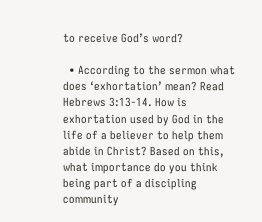to receive God’s word?

  • According to the sermon what does ‘exhortation’ mean? Read Hebrews 3:13-14. How is exhortation used by God in the life of a believer to help them abide in Christ? Based on this, what importance do you think being part of a discipling community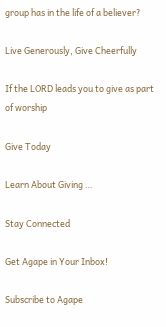group has in the life of a believer?

Live Generously, Give Cheerfully

If the LORD leads you to give as part of worship

Give Today

Learn About Giving …

Stay Connected

Get Agape in Your Inbox!

Subscribe to Agape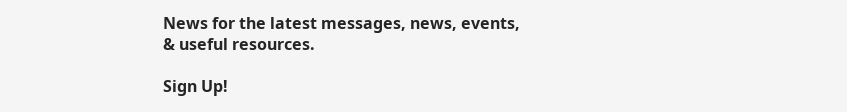News for the latest messages, news, events, & useful resources.

Sign Up!